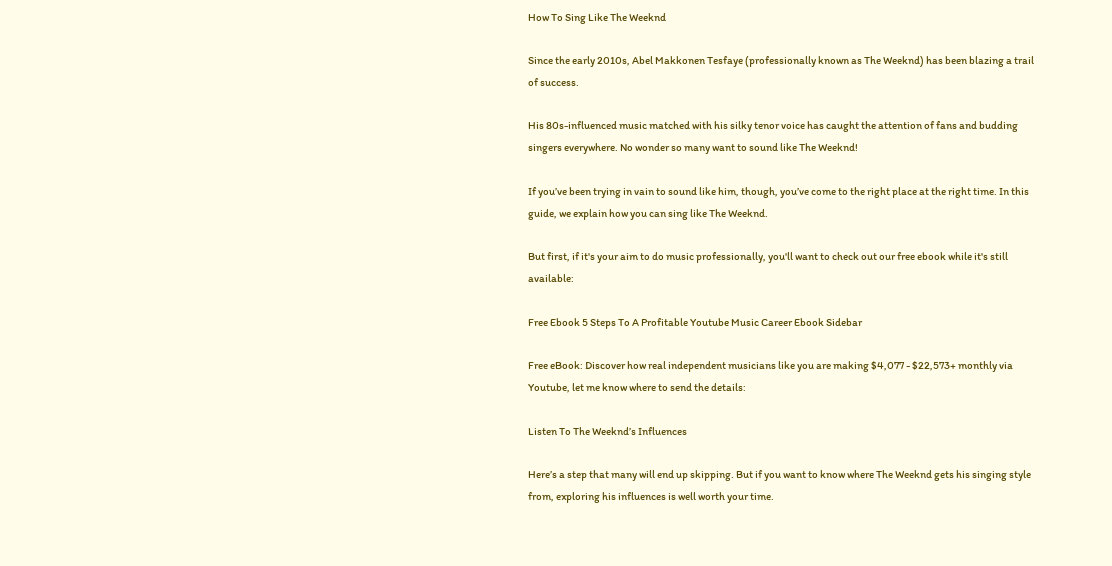How To Sing Like The Weeknd

Since the early 2010s, Abel Makkonen Tesfaye (professionally known as The Weeknd) has been blazing a trail of success.

His 80s-influenced music matched with his silky tenor voice has caught the attention of fans and budding singers everywhere. No wonder so many want to sound like The Weeknd!

If you’ve been trying in vain to sound like him, though, you’ve come to the right place at the right time. In this guide, we explain how you can sing like The Weeknd.

But first, if it's your aim to do music professionally, you'll want to check out our free ebook while it's still available:

Free Ebook 5 Steps To A Profitable Youtube Music Career Ebook Sidebar

Free eBook: Discover how real independent musicians like you are making $4,077 - $22,573+ monthly via Youtube, let me know where to send the details:

Listen To The Weeknd’s Influences

Here’s a step that many will end up skipping. But if you want to know where The Weeknd gets his singing style from, exploring his influences is well worth your time.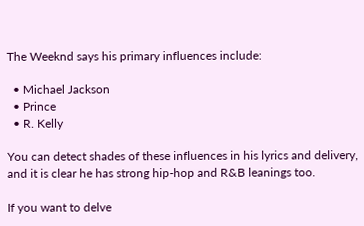The Weeknd says his primary influences include:

  • Michael Jackson
  • Prince
  • R. Kelly

You can detect shades of these influences in his lyrics and delivery, and it is clear he has strong hip-hop and R&B leanings too.

If you want to delve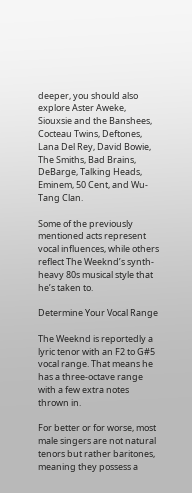deeper, you should also explore Aster Aweke, Siouxsie and the Banshees, Cocteau Twins, Deftones, Lana Del Rey, David Bowie, The Smiths, Bad Brains, DeBarge, Talking Heads, Eminem, 50 Cent, and Wu-Tang Clan.

Some of the previously mentioned acts represent vocal influences, while others reflect The Weeknd’s synth-heavy 80s musical style that he’s taken to.

Determine Your Vocal Range

The Weeknd is reportedly a lyric tenor with an F2 to G#5 vocal range. That means he has a three-octave range with a few extra notes thrown in.

For better or for worse, most male singers are not natural tenors but rather baritones, meaning they possess a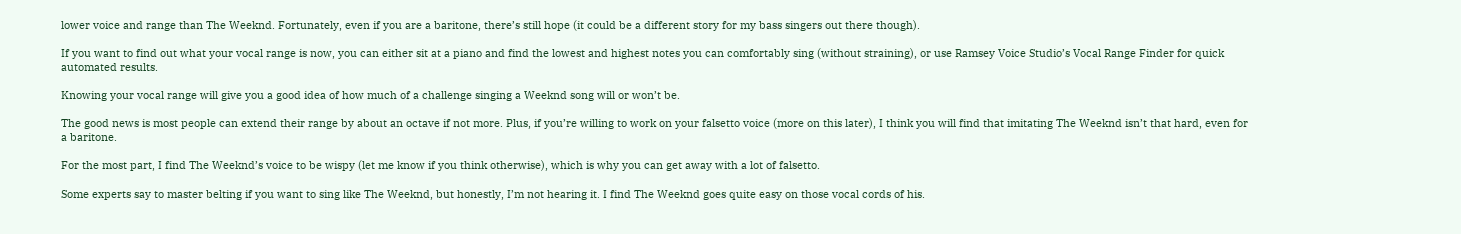lower voice and range than The Weeknd. Fortunately, even if you are a baritone, there’s still hope (it could be a different story for my bass singers out there though).

If you want to find out what your vocal range is now, you can either sit at a piano and find the lowest and highest notes you can comfortably sing (without straining), or use Ramsey Voice Studio’s Vocal Range Finder for quick automated results.

Knowing your vocal range will give you a good idea of how much of a challenge singing a Weeknd song will or won’t be.

The good news is most people can extend their range by about an octave if not more. Plus, if you’re willing to work on your falsetto voice (more on this later), I think you will find that imitating The Weeknd isn’t that hard, even for a baritone.

For the most part, I find The Weeknd’s voice to be wispy (let me know if you think otherwise), which is why you can get away with a lot of falsetto.

Some experts say to master belting if you want to sing like The Weeknd, but honestly, I’m not hearing it. I find The Weeknd goes quite easy on those vocal cords of his.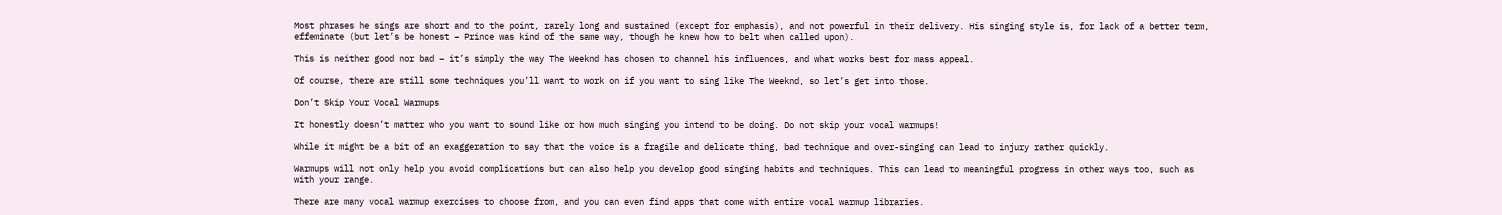Most phrases he sings are short and to the point, rarely long and sustained (except for emphasis), and not powerful in their delivery. His singing style is, for lack of a better term, effeminate (but let’s be honest – Prince was kind of the same way, though he knew how to belt when called upon).

This is neither good nor bad – it’s simply the way The Weeknd has chosen to channel his influences, and what works best for mass appeal.

Of course, there are still some techniques you’ll want to work on if you want to sing like The Weeknd, so let’s get into those.

Don’t Skip Your Vocal Warmups

It honestly doesn’t matter who you want to sound like or how much singing you intend to be doing. Do not skip your vocal warmups!

While it might be a bit of an exaggeration to say that the voice is a fragile and delicate thing, bad technique and over-singing can lead to injury rather quickly.

Warmups will not only help you avoid complications but can also help you develop good singing habits and techniques. This can lead to meaningful progress in other ways too, such as with your range.

There are many vocal warmup exercises to choose from, and you can even find apps that come with entire vocal warmup libraries.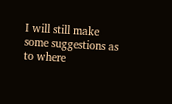I will still make some suggestions as to where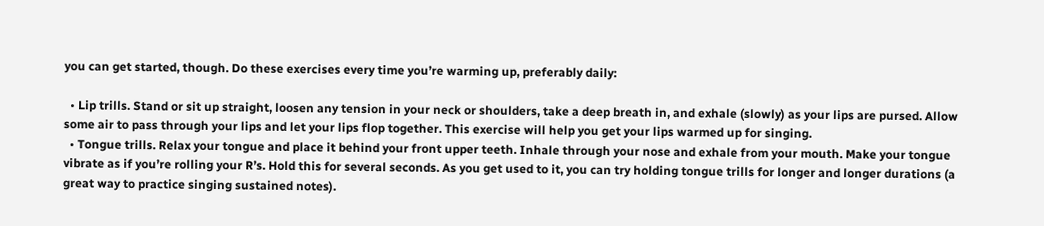you can get started, though. Do these exercises every time you’re warming up, preferably daily:

  • Lip trills. Stand or sit up straight, loosen any tension in your neck or shoulders, take a deep breath in, and exhale (slowly) as your lips are pursed. Allow some air to pass through your lips and let your lips flop together. This exercise will help you get your lips warmed up for singing.
  • Tongue trills. Relax your tongue and place it behind your front upper teeth. Inhale through your nose and exhale from your mouth. Make your tongue vibrate as if you’re rolling your R’s. Hold this for several seconds. As you get used to it, you can try holding tongue trills for longer and longer durations (a great way to practice singing sustained notes).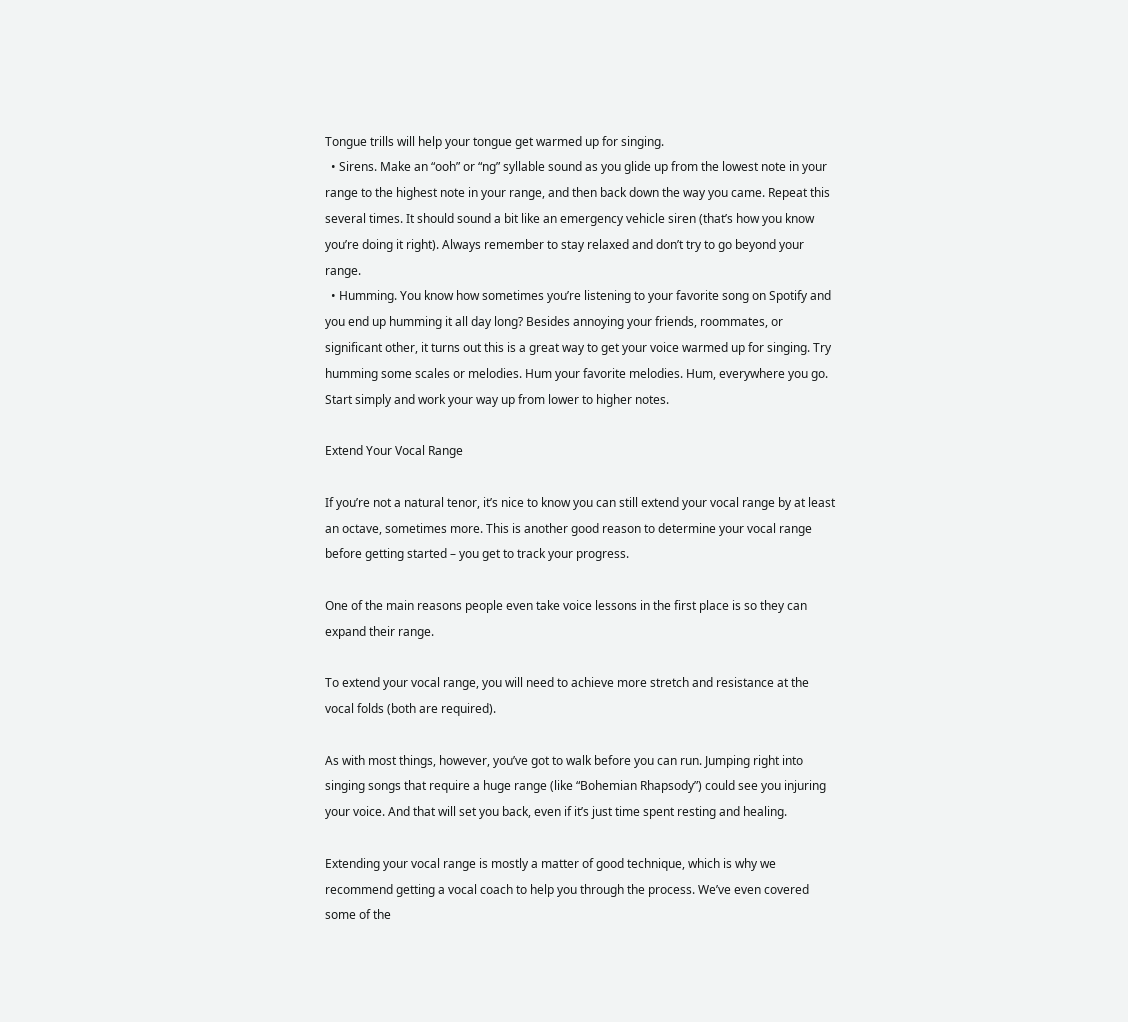Tongue trills will help your tongue get warmed up for singing.
  • Sirens. Make an “ooh” or “ng” syllable sound as you glide up from the lowest note in your range to the highest note in your range, and then back down the way you came. Repeat this several times. It should sound a bit like an emergency vehicle siren (that’s how you know you’re doing it right). Always remember to stay relaxed and don’t try to go beyond your range.
  • Humming. You know how sometimes you’re listening to your favorite song on Spotify and you end up humming it all day long? Besides annoying your friends, roommates, or significant other, it turns out this is a great way to get your voice warmed up for singing. Try humming some scales or melodies. Hum your favorite melodies. Hum, everywhere you go. Start simply and work your way up from lower to higher notes.

Extend Your Vocal Range

If you’re not a natural tenor, it’s nice to know you can still extend your vocal range by at least an octave, sometimes more. This is another good reason to determine your vocal range before getting started – you get to track your progress.

One of the main reasons people even take voice lessons in the first place is so they can expand their range.

To extend your vocal range, you will need to achieve more stretch and resistance at the vocal folds (both are required).

As with most things, however, you’ve got to walk before you can run. Jumping right into singing songs that require a huge range (like “Bohemian Rhapsody”) could see you injuring your voice. And that will set you back, even if it’s just time spent resting and healing.

Extending your vocal range is mostly a matter of good technique, which is why we recommend getting a vocal coach to help you through the process. We’ve even covered some of the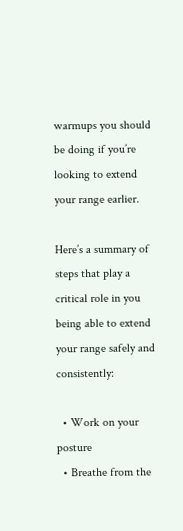warmups you should be doing if you’re looking to extend your range earlier.

Here’s a summary of steps that play a critical role in you being able to extend your range safely and consistently:

  • Work on your posture
  • Breathe from the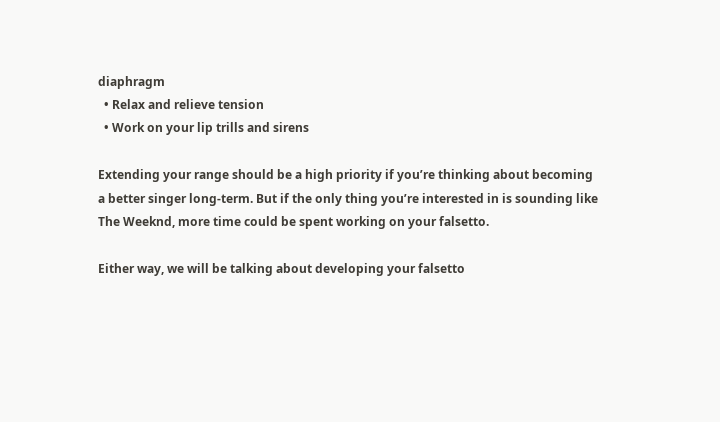diaphragm
  • Relax and relieve tension
  • Work on your lip trills and sirens

Extending your range should be a high priority if you’re thinking about becoming a better singer long-term. But if the only thing you’re interested in is sounding like The Weeknd, more time could be spent working on your falsetto.

Either way, we will be talking about developing your falsetto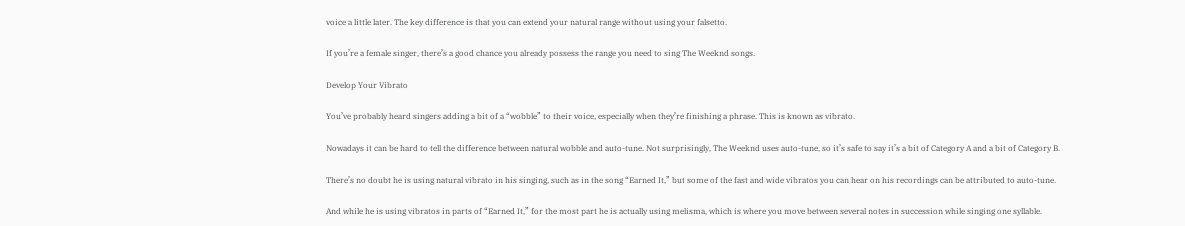voice a little later. The key difference is that you can extend your natural range without using your falsetto.

If you’re a female singer, there’s a good chance you already possess the range you need to sing The Weeknd songs.

Develop Your Vibrato

You’ve probably heard singers adding a bit of a “wobble” to their voice, especially when they’re finishing a phrase. This is known as vibrato.

Nowadays it can be hard to tell the difference between natural wobble and auto-tune. Not surprisingly, The Weeknd uses auto-tune, so it’s safe to say it’s a bit of Category A and a bit of Category B.

There’s no doubt he is using natural vibrato in his singing, such as in the song “Earned It,” but some of the fast and wide vibratos you can hear on his recordings can be attributed to auto-tune.

And while he is using vibratos in parts of “Earned It,” for the most part he is actually using melisma, which is where you move between several notes in succession while singing one syllable.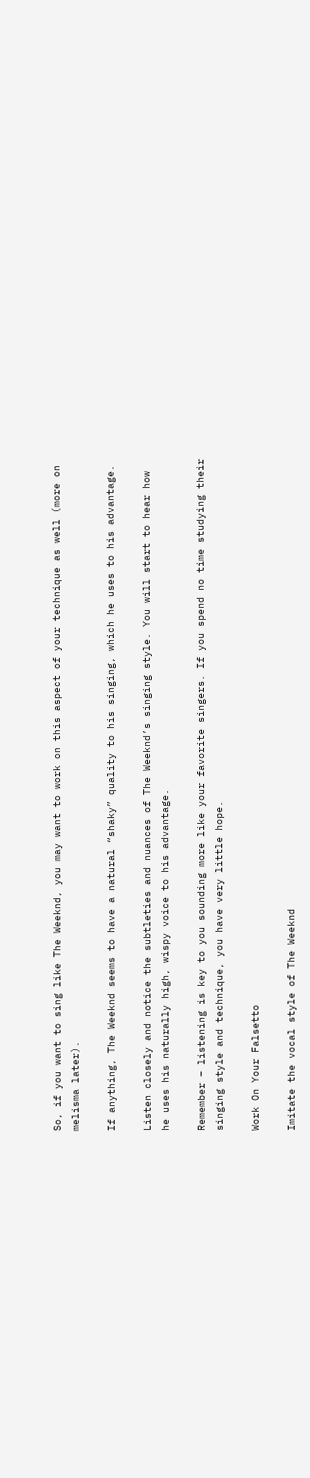So, if you want to sing like The Weeknd, you may want to work on this aspect of your technique as well (more on melisma later).

If anything, The Weeknd seems to have a natural “shaky” quality to his singing, which he uses to his advantage.

Listen closely and notice the subtleties and nuances of The Weeknd’s singing style. You will start to hear how he uses his naturally high, wispy voice to his advantage.

Remember – listening is key to you sounding more like your favorite singers. If you spend no time studying their singing style and technique, you have very little hope.

Work On Your Falsetto

Imitate the vocal style of The Weeknd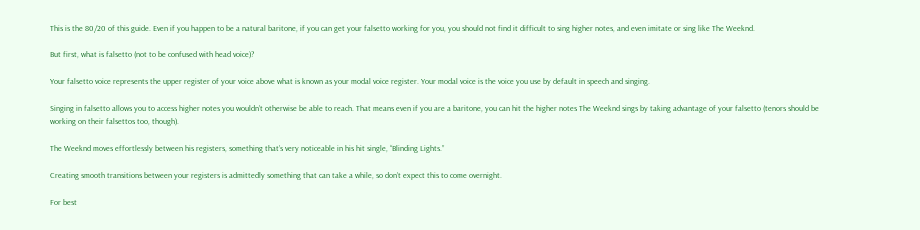This is the 80/20 of this guide. Even if you happen to be a natural baritone, if you can get your falsetto working for you, you should not find it difficult to sing higher notes, and even imitate or sing like The Weeknd.

But first, what is falsetto (not to be confused with head voice)?

Your falsetto voice represents the upper register of your voice above what is known as your modal voice register. Your modal voice is the voice you use by default in speech and singing.

Singing in falsetto allows you to access higher notes you wouldn’t otherwise be able to reach. That means even if you are a baritone, you can hit the higher notes The Weeknd sings by taking advantage of your falsetto (tenors should be working on their falsettos too, though).

The Weeknd moves effortlessly between his registers, something that’s very noticeable in his hit single, “Blinding Lights.”

Creating smooth transitions between your registers is admittedly something that can take a while, so don’t expect this to come overnight.

For best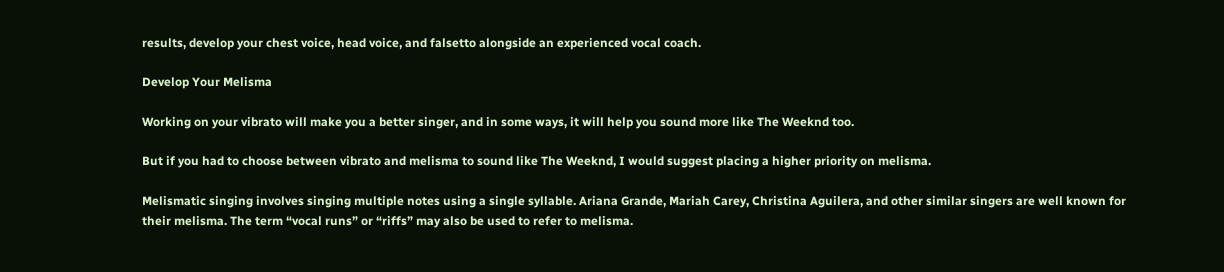results, develop your chest voice, head voice, and falsetto alongside an experienced vocal coach.

Develop Your Melisma

Working on your vibrato will make you a better singer, and in some ways, it will help you sound more like The Weeknd too.

But if you had to choose between vibrato and melisma to sound like The Weeknd, I would suggest placing a higher priority on melisma.

Melismatic singing involves singing multiple notes using a single syllable. Ariana Grande, Mariah Carey, Christina Aguilera, and other similar singers are well known for their melisma. The term “vocal runs” or “riffs” may also be used to refer to melisma.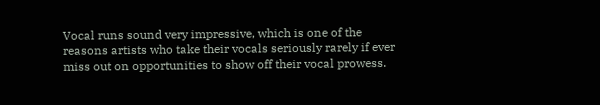Vocal runs sound very impressive, which is one of the reasons artists who take their vocals seriously rarely if ever miss out on opportunities to show off their vocal prowess.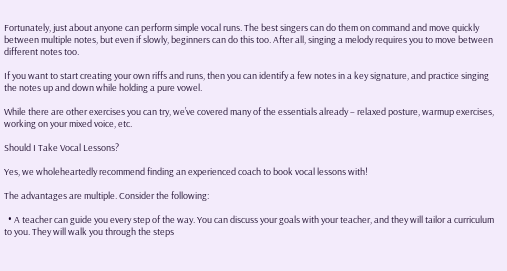Fortunately, just about anyone can perform simple vocal runs. The best singers can do them on command and move quickly between multiple notes, but even if slowly, beginners can do this too. After all, singing a melody requires you to move between different notes too.

If you want to start creating your own riffs and runs, then you can identify a few notes in a key signature, and practice singing the notes up and down while holding a pure vowel.

While there are other exercises you can try, we’ve covered many of the essentials already – relaxed posture, warmup exercises, working on your mixed voice, etc.

Should I Take Vocal Lessons?

Yes, we wholeheartedly recommend finding an experienced coach to book vocal lessons with!

The advantages are multiple. Consider the following:

  • A teacher can guide you every step of the way. You can discuss your goals with your teacher, and they will tailor a curriculum to you. They will walk you through the steps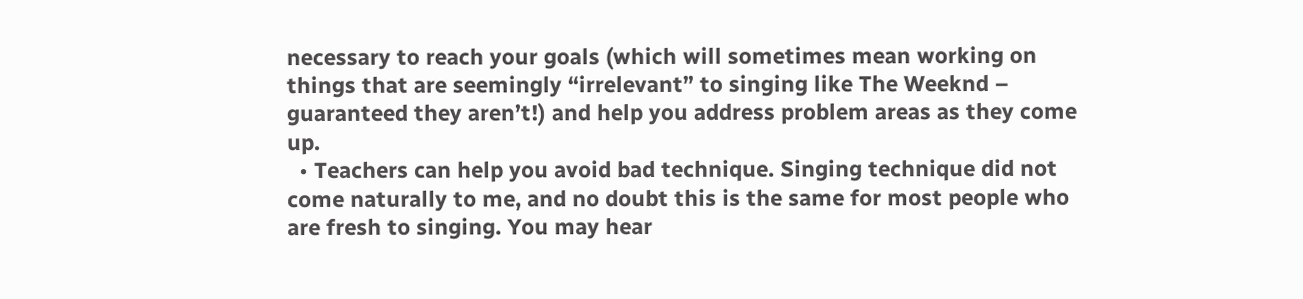necessary to reach your goals (which will sometimes mean working on things that are seemingly “irrelevant” to singing like The Weeknd – guaranteed they aren’t!) and help you address problem areas as they come up.
  • Teachers can help you avoid bad technique. Singing technique did not come naturally to me, and no doubt this is the same for most people who are fresh to singing. You may hear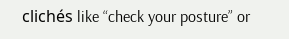clichés like “check your posture” or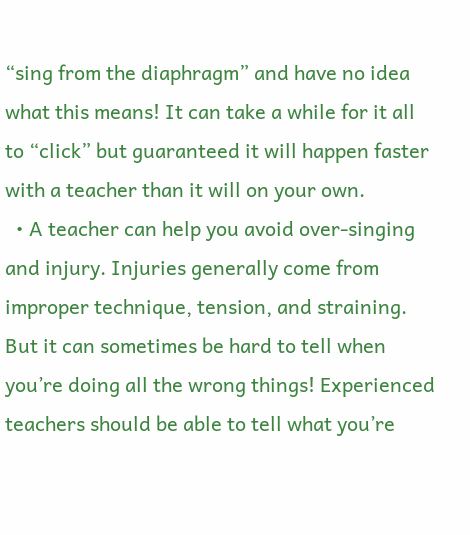“sing from the diaphragm” and have no idea what this means! It can take a while for it all to “click” but guaranteed it will happen faster with a teacher than it will on your own.
  • A teacher can help you avoid over-singing and injury. Injuries generally come from improper technique, tension, and straining. But it can sometimes be hard to tell when you’re doing all the wrong things! Experienced teachers should be able to tell what you’re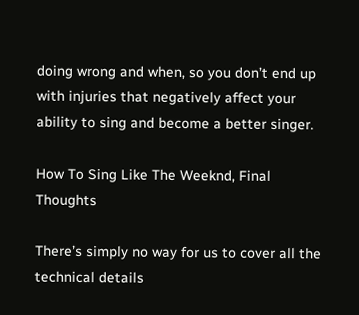doing wrong and when, so you don’t end up with injuries that negatively affect your ability to sing and become a better singer.

How To Sing Like The Weeknd, Final Thoughts

There’s simply no way for us to cover all the technical details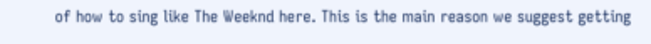of how to sing like The Weeknd here. This is the main reason we suggest getting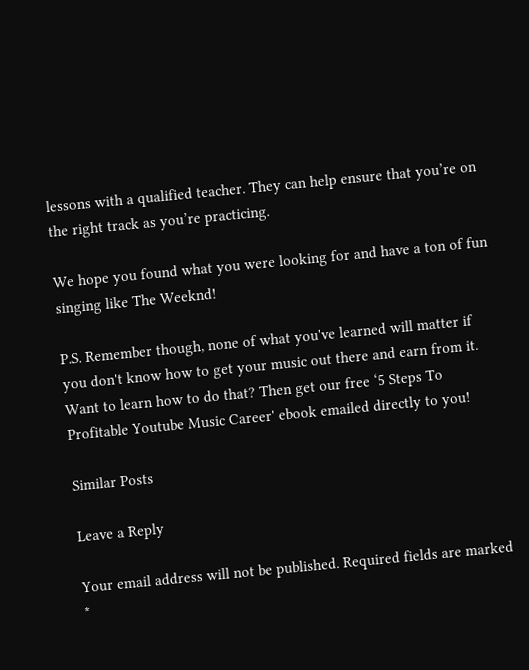lessons with a qualified teacher. They can help ensure that you’re on the right track as you’re practicing.

We hope you found what you were looking for and have a ton of fun singing like The Weeknd!

P.S. Remember though, none of what you've learned will matter if you don't know how to get your music out there and earn from it. Want to learn how to do that? Then get our free ‘5 Steps To Profitable Youtube Music Career' ebook emailed directly to you!

Similar Posts

Leave a Reply

Your email address will not be published. Required fields are marked *